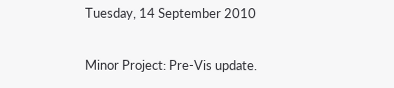Tuesday, 14 September 2010

Minor Project: Pre-Vis update.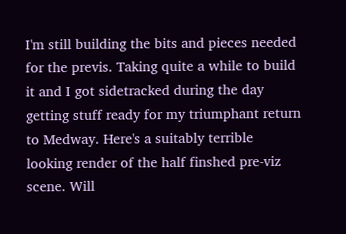I'm still building the bits and pieces needed for the previs. Taking quite a while to build it and I got sidetracked during the day getting stuff ready for my triumphant return to Medway. Here's a suitably terrible looking render of the half finshed pre-viz scene. Will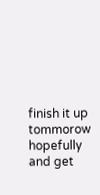finish it up tommorow hopefully and get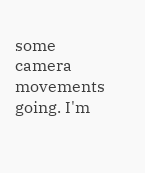some camera movements going. I'm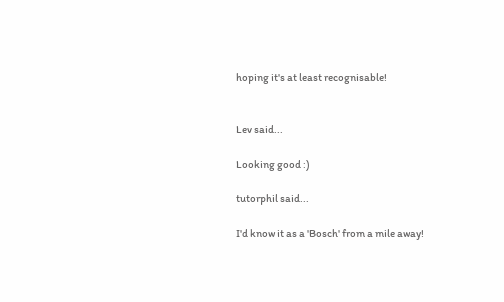hoping it's at least recognisable!


Lev said...

Looking good :)

tutorphil said...

I'd know it as a 'Bosch' from a mile away!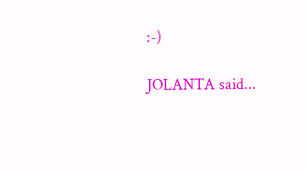:-)

JOLANTA said...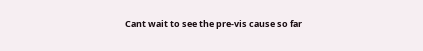Cant wait to see the pre-vis cause so far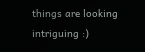things are looking intriguing :)